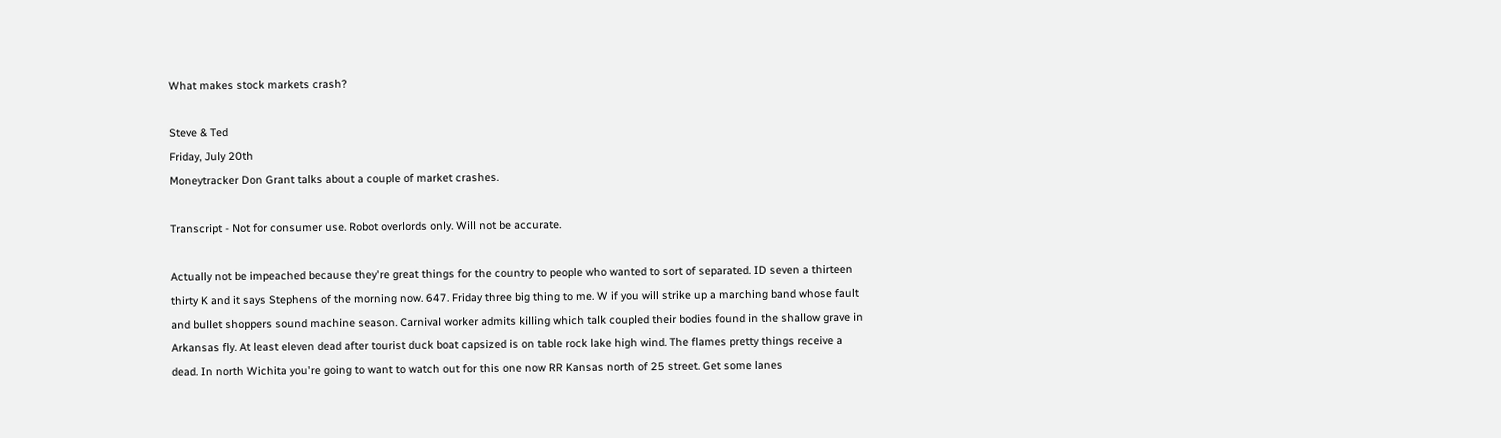What makes stock markets crash?

Steve & Ted
Friday, July 20th
Moneytracker Don Grant talks about a couple of market crashes.

Transcript - Not for consumer use. Robot overlords only. Will not be accurate.

Actually not be impeached because they're great things for the country to people who wanted to sort of separated. ID seven a thirteen thirty K and it says Stephens of the morning now. 647. Friday three big thing to me. W if you will strike up a marching band whose fault and bullet shoppers sound machine season. Carnival worker admits killing which talk coupled their bodies found in the shallow grave in Arkansas fly. At least eleven dead after tourist duck boat capsized is on table rock lake high wind. The flames pretty things receive a dead. In north Wichita you're going to want to watch out for this one now RR Kansas north of 25 street. Get some lanes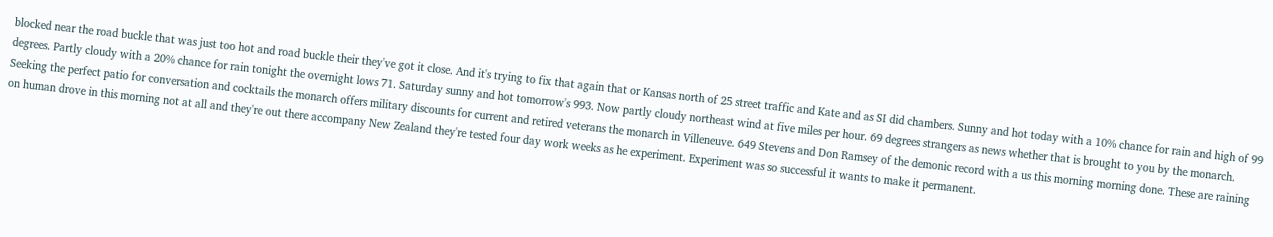blocked near the road buckle that was just too hot and road buckle their they've got it close. And it's trying to fix that again that or Kansas north of 25 street traffic and Kate and as SI did chambers. Sunny and hot today with a 10% chance for rain and high of 99 degrees. Partly cloudy with a 20% chance for rain tonight the overnight lows 71. Saturday sunny and hot tomorrow's 993. Now partly cloudy northeast wind at five miles per hour. 69 degrees strangers as news whether that is brought to you by the monarch. Seeking the perfect patio for conversation and cocktails the monarch offers military discounts for current and retired veterans the monarch in Villeneuve. 649 Stevens and Don Ramsey of the demonic record with a us this morning morning done. These are raining on human drove in this morning not at all and they're out there accompany New Zealand they're tested four day work weeks as he experiment. Experiment was so successful it wants to make it permanent.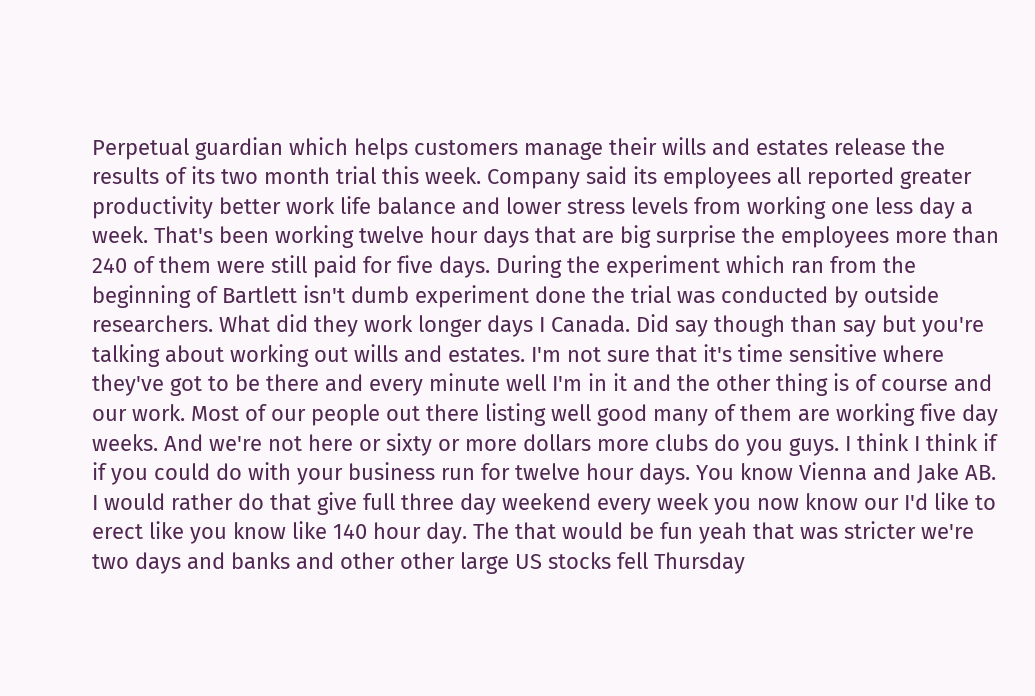Perpetual guardian which helps customers manage their wills and estates release the results of its two month trial this week. Company said its employees all reported greater productivity better work life balance and lower stress levels from working one less day a week. That's been working twelve hour days that are big surprise the employees more than 240 of them were still paid for five days. During the experiment which ran from the beginning of Bartlett isn't dumb experiment done the trial was conducted by outside researchers. What did they work longer days I Canada. Did say though than say but you're talking about working out wills and estates. I'm not sure that it's time sensitive where they've got to be there and every minute well I'm in it and the other thing is of course and our work. Most of our people out there listing well good many of them are working five day weeks. And we're not here or sixty or more dollars more clubs do you guys. I think I think if if you could do with your business run for twelve hour days. You know Vienna and Jake AB. I would rather do that give full three day weekend every week you now know our I'd like to erect like you know like 140 hour day. The that would be fun yeah that was stricter we're two days and banks and other other large US stocks fell Thursday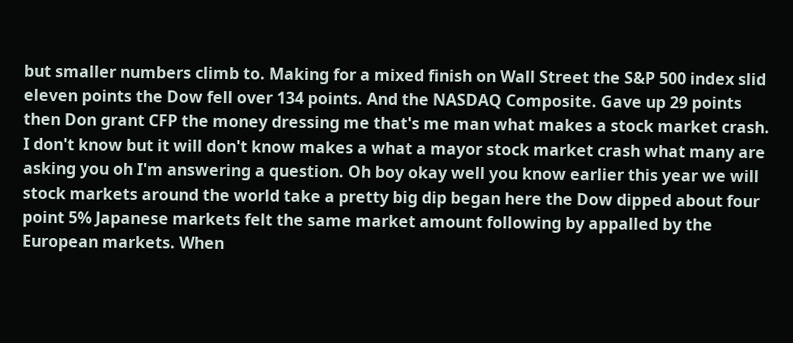but smaller numbers climb to. Making for a mixed finish on Wall Street the S&P 500 index slid eleven points the Dow fell over 134 points. And the NASDAQ Composite. Gave up 29 points then Don grant CFP the money dressing me that's me man what makes a stock market crash. I don't know but it will don't know makes a what a mayor stock market crash what many are asking you oh I'm answering a question. Oh boy okay well you know earlier this year we will stock markets around the world take a pretty big dip began here the Dow dipped about four point 5% Japanese markets felt the same market amount following by appalled by the European markets. When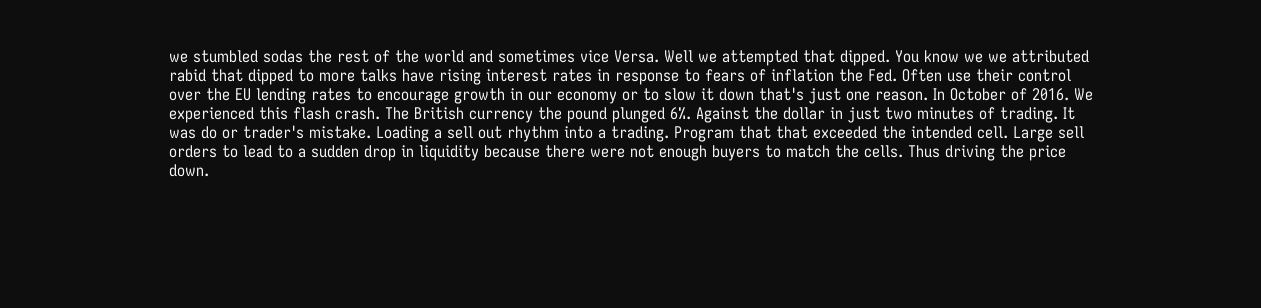we stumbled sodas the rest of the world and sometimes vice Versa. Well we attempted that dipped. You know we we attributed rabid that dipped to more talks have rising interest rates in response to fears of inflation the Fed. Often use their control over the EU lending rates to encourage growth in our economy or to slow it down that's just one reason. In October of 2016. We experienced this flash crash. The British currency the pound plunged 6%. Against the dollar in just two minutes of trading. It was do or trader's mistake. Loading a sell out rhythm into a trading. Program that that exceeded the intended cell. Large sell orders to lead to a sudden drop in liquidity because there were not enough buyers to match the cells. Thus driving the price down.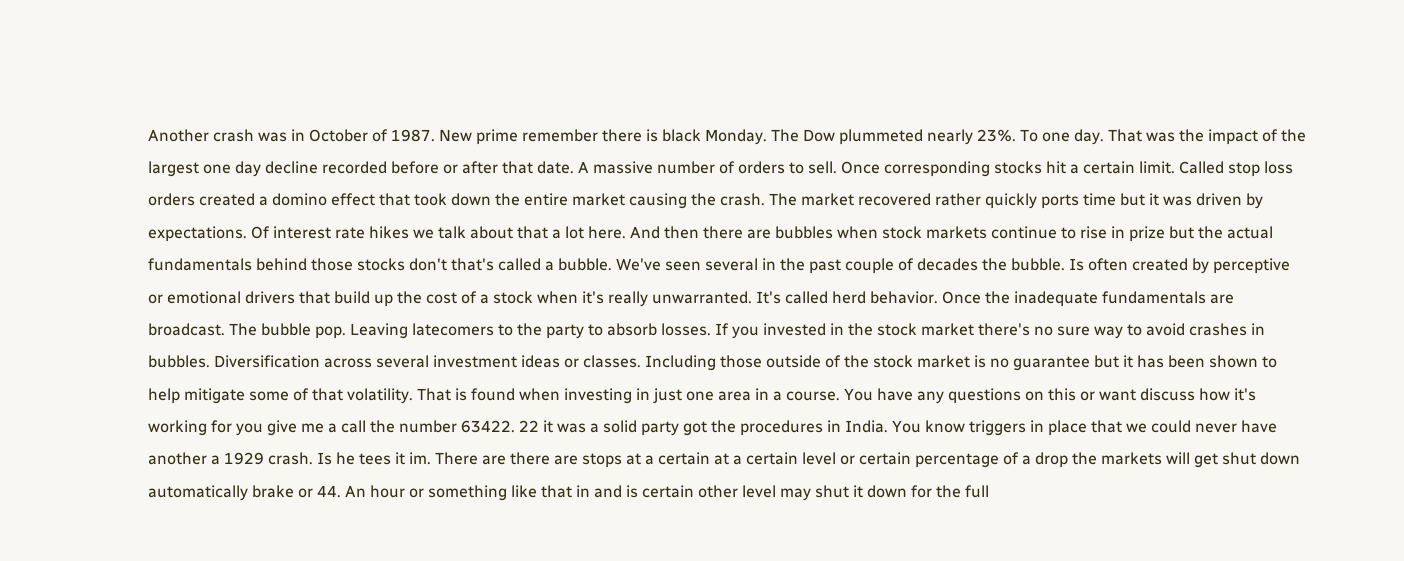Another crash was in October of 1987. New prime remember there is black Monday. The Dow plummeted nearly 23%. To one day. That was the impact of the largest one day decline recorded before or after that date. A massive number of orders to sell. Once corresponding stocks hit a certain limit. Called stop loss orders created a domino effect that took down the entire market causing the crash. The market recovered rather quickly ports time but it was driven by expectations. Of interest rate hikes we talk about that a lot here. And then there are bubbles when stock markets continue to rise in prize but the actual fundamentals behind those stocks don't that's called a bubble. We've seen several in the past couple of decades the bubble. Is often created by perceptive or emotional drivers that build up the cost of a stock when it's really unwarranted. It's called herd behavior. Once the inadequate fundamentals are broadcast. The bubble pop. Leaving latecomers to the party to absorb losses. If you invested in the stock market there's no sure way to avoid crashes in bubbles. Diversification across several investment ideas or classes. Including those outside of the stock market is no guarantee but it has been shown to help mitigate some of that volatility. That is found when investing in just one area in a course. You have any questions on this or want discuss how it's working for you give me a call the number 63422. 22 it was a solid party got the procedures in India. You know triggers in place that we could never have another a 1929 crash. Is he tees it im. There are there are stops at a certain at a certain level or certain percentage of a drop the markets will get shut down automatically brake or 44. An hour or something like that in and is certain other level may shut it down for the full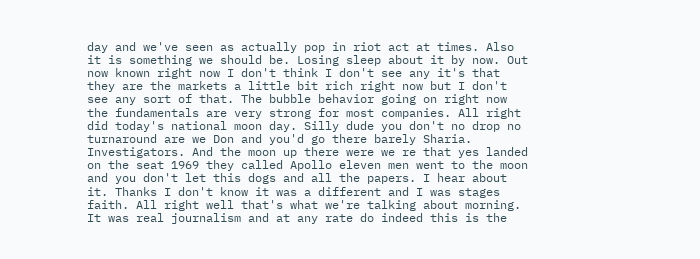day and we've seen as actually pop in riot act at times. Also it is something we should be. Losing sleep about it by now. Out now known right now I don't think I don't see any it's that they are the markets a little bit rich right now but I don't see any sort of that. The bubble behavior going on right now the fundamentals are very strong for most companies. All right did today's national moon day. Silly dude you don't no drop no turnaround are we Don and you'd go there barely Sharia. Investigators. And the moon up there were we re that yes landed on the seat 1969 they called Apollo eleven men went to the moon and you don't let this dogs and all the papers. I hear about it. Thanks I don't know it was a different and I was stages faith. All right well that's what we're talking about morning. It was real journalism and at any rate do indeed this is the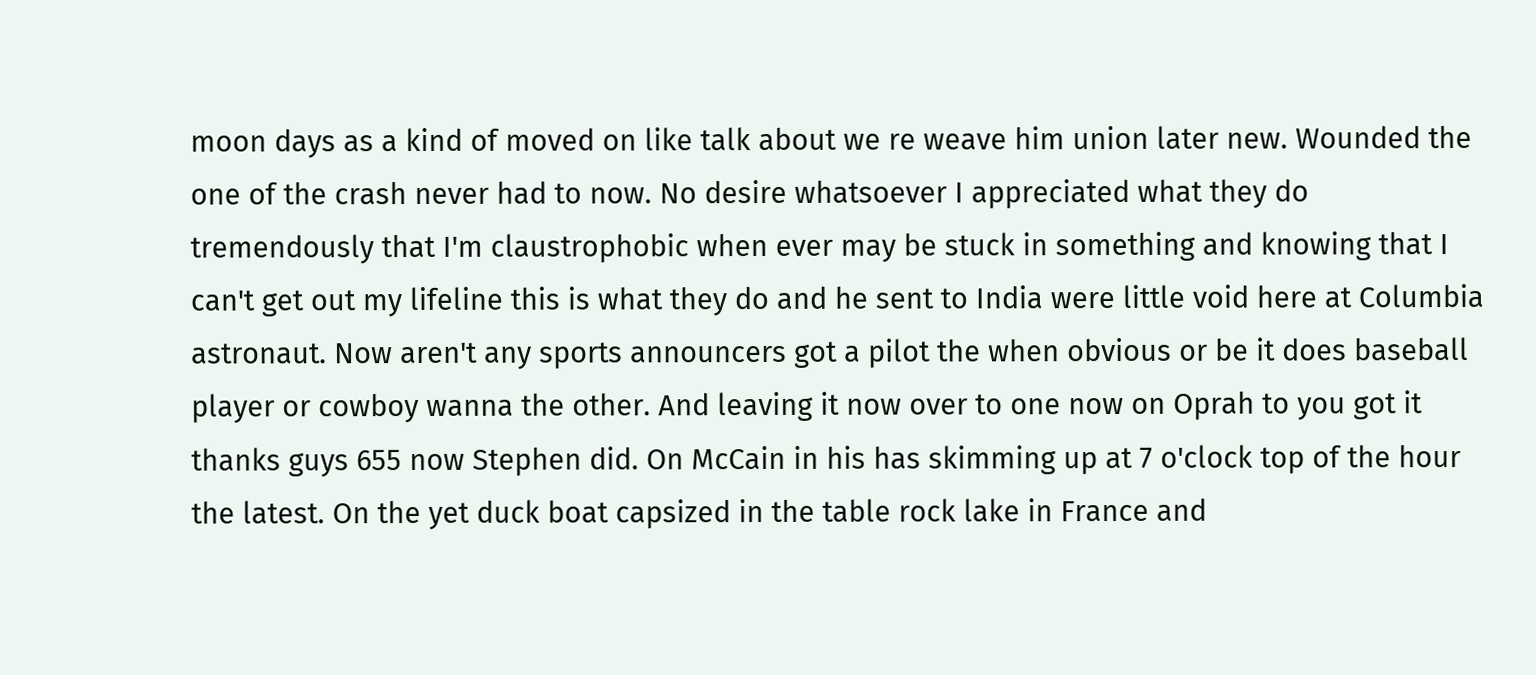moon days as a kind of moved on like talk about we re weave him union later new. Wounded the one of the crash never had to now. No desire whatsoever I appreciated what they do tremendously that I'm claustrophobic when ever may be stuck in something and knowing that I can't get out my lifeline this is what they do and he sent to India were little void here at Columbia astronaut. Now aren't any sports announcers got a pilot the when obvious or be it does baseball player or cowboy wanna the other. And leaving it now over to one now on Oprah to you got it thanks guys 655 now Stephen did. On McCain in his has skimming up at 7 o'clock top of the hour the latest. On the yet duck boat capsized in the table rock lake in France and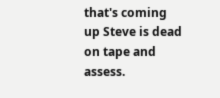that's coming up Steve is dead on tape and assess.